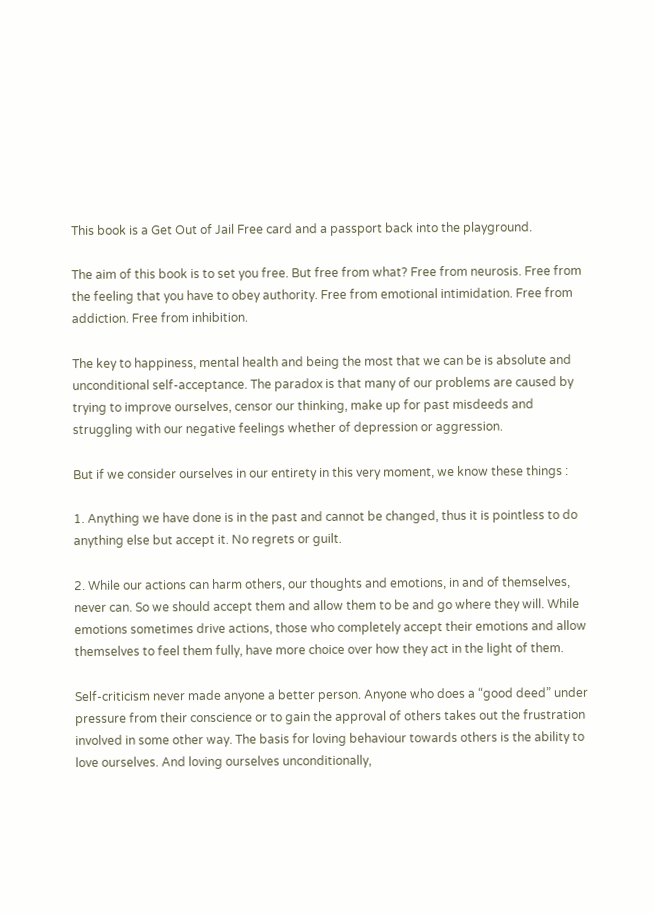This book is a Get Out of Jail Free card and a passport back into the playground.

The aim of this book is to set you free. But free from what? Free from neurosis. Free from the feeling that you have to obey authority. Free from emotional intimidation. Free from addiction. Free from inhibition.

The key to happiness, mental health and being the most that we can be is absolute and unconditional self-acceptance. The paradox is that many of our problems are caused by trying to improve ourselves, censor our thinking, make up for past misdeeds and struggling with our negative feelings whether of depression or aggression.

But if we consider ourselves in our entirety in this very moment, we know these things :

1. Anything we have done is in the past and cannot be changed, thus it is pointless to do anything else but accept it. No regrets or guilt.

2. While our actions can harm others, our thoughts and emotions, in and of themselves, never can. So we should accept them and allow them to be and go where they will. While emotions sometimes drive actions, those who completely accept their emotions and allow themselves to feel them fully, have more choice over how they act in the light of them.

Self-criticism never made anyone a better person. Anyone who does a “good deed” under pressure from their conscience or to gain the approval of others takes out the frustration involved in some other way. The basis for loving behaviour towards others is the ability to love ourselves. And loving ourselves unconditionally,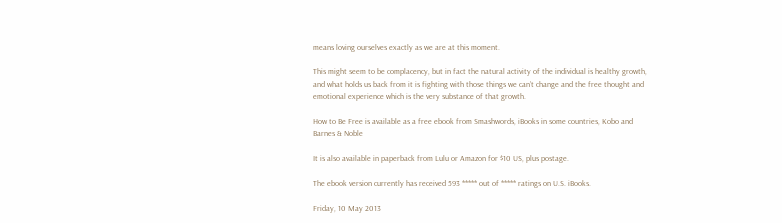means loving ourselves exactly as we are at this moment.

This might seem to be complacency, but in fact the natural activity of the individual is healthy growth, and what holds us back from it is fighting with those things we can’t change and the free thought and emotional experience which is the very substance of that growth.

How to Be Free is available as a free ebook from Smashwords, iBooks in some countries, Kobo and Barnes & Noble

It is also available in paperback from Lulu or Amazon for $10 US, plus postage.

The ebook version currently has received 593 ***** out of ***** ratings on U.S. iBooks.

Friday, 10 May 2013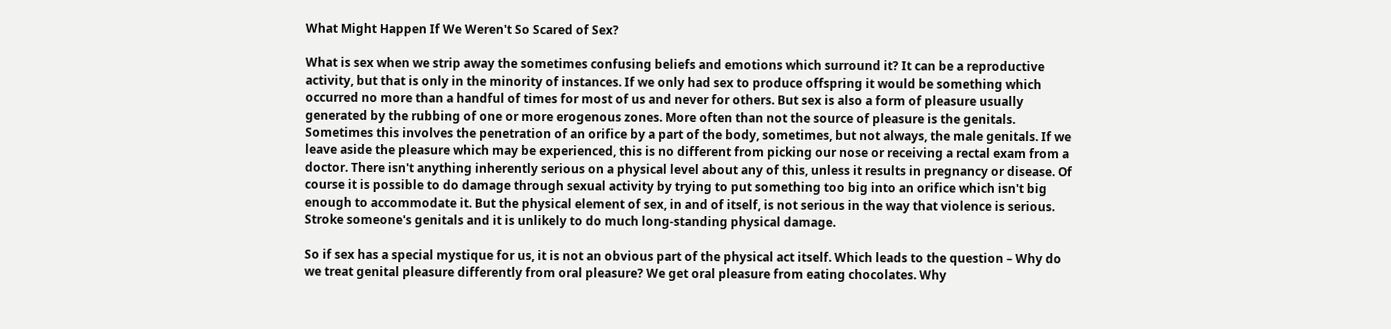What Might Happen If We Weren't So Scared of Sex?

What is sex when we strip away the sometimes confusing beliefs and emotions which surround it? It can be a reproductive activity, but that is only in the minority of instances. If we only had sex to produce offspring it would be something which occurred no more than a handful of times for most of us and never for others. But sex is also a form of pleasure usually generated by the rubbing of one or more erogenous zones. More often than not the source of pleasure is the genitals. Sometimes this involves the penetration of an orifice by a part of the body, sometimes, but not always, the male genitals. If we leave aside the pleasure which may be experienced, this is no different from picking our nose or receiving a rectal exam from a doctor. There isn't anything inherently serious on a physical level about any of this, unless it results in pregnancy or disease. Of course it is possible to do damage through sexual activity by trying to put something too big into an orifice which isn't big enough to accommodate it. But the physical element of sex, in and of itself, is not serious in the way that violence is serious. Stroke someone's genitals and it is unlikely to do much long-standing physical damage.

So if sex has a special mystique for us, it is not an obvious part of the physical act itself. Which leads to the question – Why do we treat genital pleasure differently from oral pleasure? We get oral pleasure from eating chocolates. Why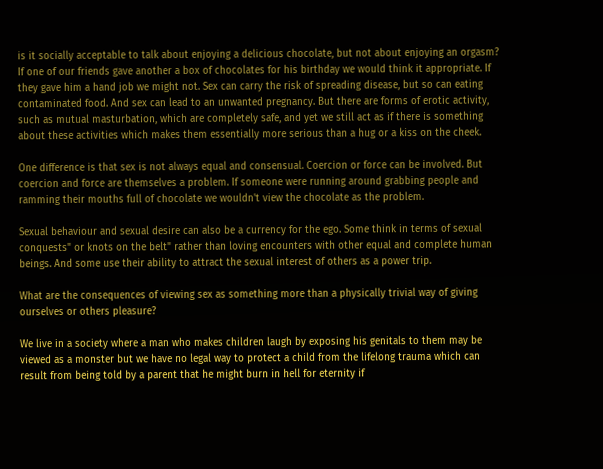is it socially acceptable to talk about enjoying a delicious chocolate, but not about enjoying an orgasm? If one of our friends gave another a box of chocolates for his birthday we would think it appropriate. If they gave him a hand job we might not. Sex can carry the risk of spreading disease, but so can eating contaminated food. And sex can lead to an unwanted pregnancy. But there are forms of erotic activity, such as mutual masturbation, which are completely safe, and yet we still act as if there is something about these activities which makes them essentially more serious than a hug or a kiss on the cheek.

One difference is that sex is not always equal and consensual. Coercion or force can be involved. But coercion and force are themselves a problem. If someone were running around grabbing people and ramming their mouths full of chocolate we wouldn't view the chocolate as the problem.

Sexual behaviour and sexual desire can also be a currency for the ego. Some think in terms of sexual conquests" or knots on the belt" rather than loving encounters with other equal and complete human beings. And some use their ability to attract the sexual interest of others as a power trip.

What are the consequences of viewing sex as something more than a physically trivial way of giving ourselves or others pleasure?

We live in a society where a man who makes children laugh by exposing his genitals to them may be viewed as a monster but we have no legal way to protect a child from the lifelong trauma which can result from being told by a parent that he might burn in hell for eternity if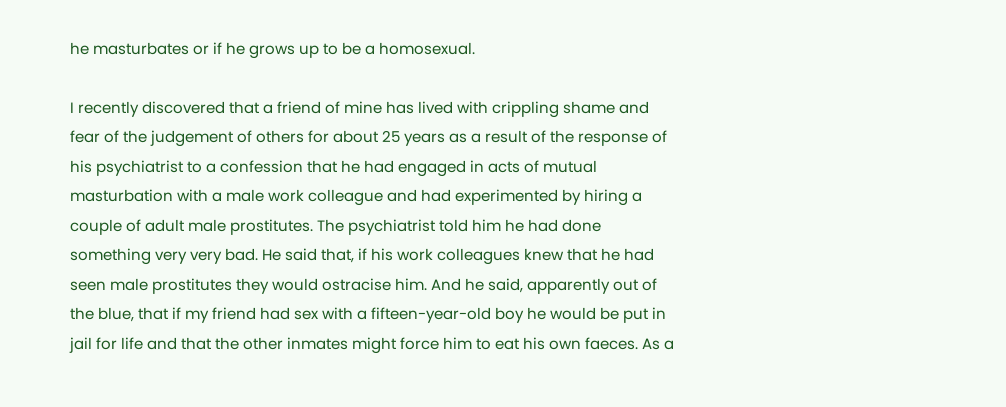he masturbates or if he grows up to be a homosexual.

I recently discovered that a friend of mine has lived with crippling shame and fear of the judgement of others for about 25 years as a result of the response of his psychiatrist to a confession that he had engaged in acts of mutual masturbation with a male work colleague and had experimented by hiring a couple of adult male prostitutes. The psychiatrist told him he had done something very very bad. He said that, if his work colleagues knew that he had seen male prostitutes they would ostracise him. And he said, apparently out of the blue, that if my friend had sex with a fifteen-year-old boy he would be put in jail for life and that the other inmates might force him to eat his own faeces. As a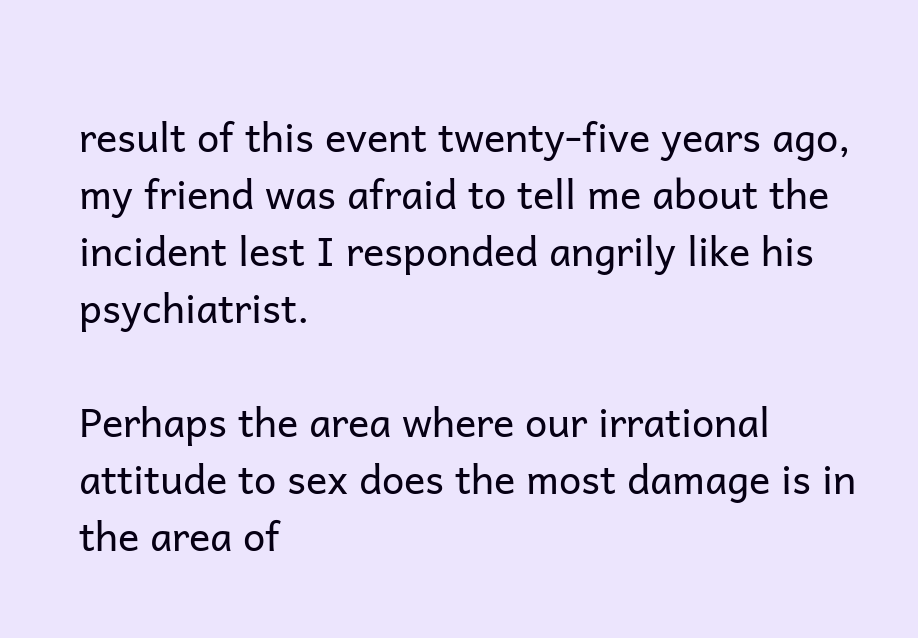result of this event twenty-five years ago, my friend was afraid to tell me about the incident lest I responded angrily like his psychiatrist.

Perhaps the area where our irrational attitude to sex does the most damage is in the area of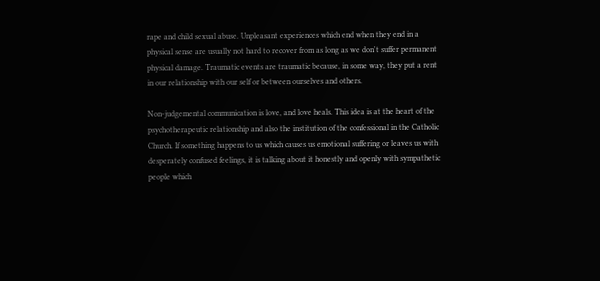rape and child sexual abuse. Unpleasant experiences which end when they end in a physical sense are usually not hard to recover from as long as we don't suffer permanent physical damage. Traumatic events are traumatic because, in some way, they put a rent in our relationship with our self or between ourselves and others.

Non-judgemental communication is love, and love heals. This idea is at the heart of the psychotherapeutic relationship and also the institution of the confessional in the Catholic Church. If something happens to us which causes us emotional suffering or leaves us with desperately confused feelings, it is talking about it honestly and openly with sympathetic people which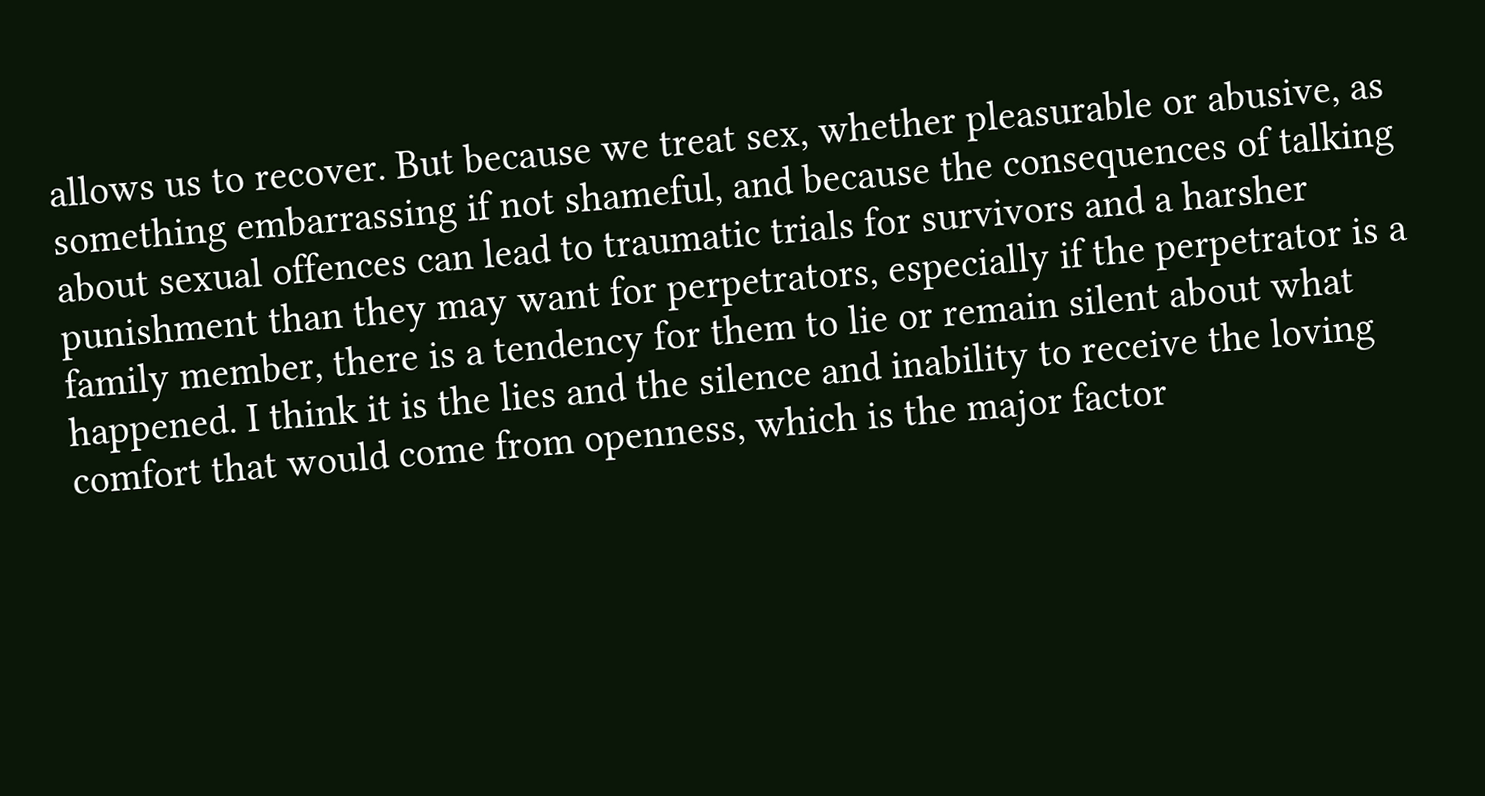allows us to recover. But because we treat sex, whether pleasurable or abusive, as something embarrassing if not shameful, and because the consequences of talking about sexual offences can lead to traumatic trials for survivors and a harsher punishment than they may want for perpetrators, especially if the perpetrator is a family member, there is a tendency for them to lie or remain silent about what happened. I think it is the lies and the silence and inability to receive the loving comfort that would come from openness, which is the major factor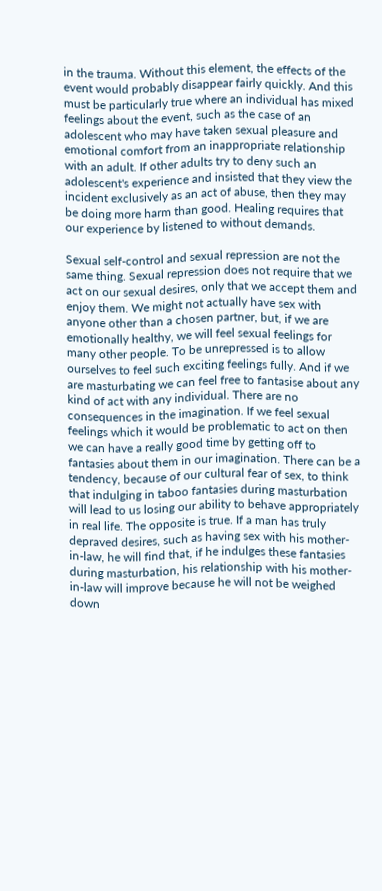in the trauma. Without this element, the effects of the event would probably disappear fairly quickly. And this must be particularly true where an individual has mixed feelings about the event, such as the case of an adolescent who may have taken sexual pleasure and emotional comfort from an inappropriate relationship with an adult. If other adults try to deny such an adolescent's experience and insisted that they view the incident exclusively as an act of abuse, then they may be doing more harm than good. Healing requires that our experience by listened to without demands.

Sexual self-control and sexual repression are not the same thing. Sexual repression does not require that we act on our sexual desires, only that we accept them and enjoy them. We might not actually have sex with anyone other than a chosen partner, but, if we are emotionally healthy, we will feel sexual feelings for many other people. To be unrepressed is to allow ourselves to feel such exciting feelings fully. And if we are masturbating we can feel free to fantasise about any kind of act with any individual. There are no consequences in the imagination. If we feel sexual feelings which it would be problematic to act on then we can have a really good time by getting off to fantasies about them in our imagination. There can be a tendency, because of our cultural fear of sex, to think that indulging in taboo fantasies during masturbation will lead to us losing our ability to behave appropriately in real life. The opposite is true. If a man has truly depraved desires, such as having sex with his mother-in-law, he will find that, if he indulges these fantasies during masturbation, his relationship with his mother-in-law will improve because he will not be weighed down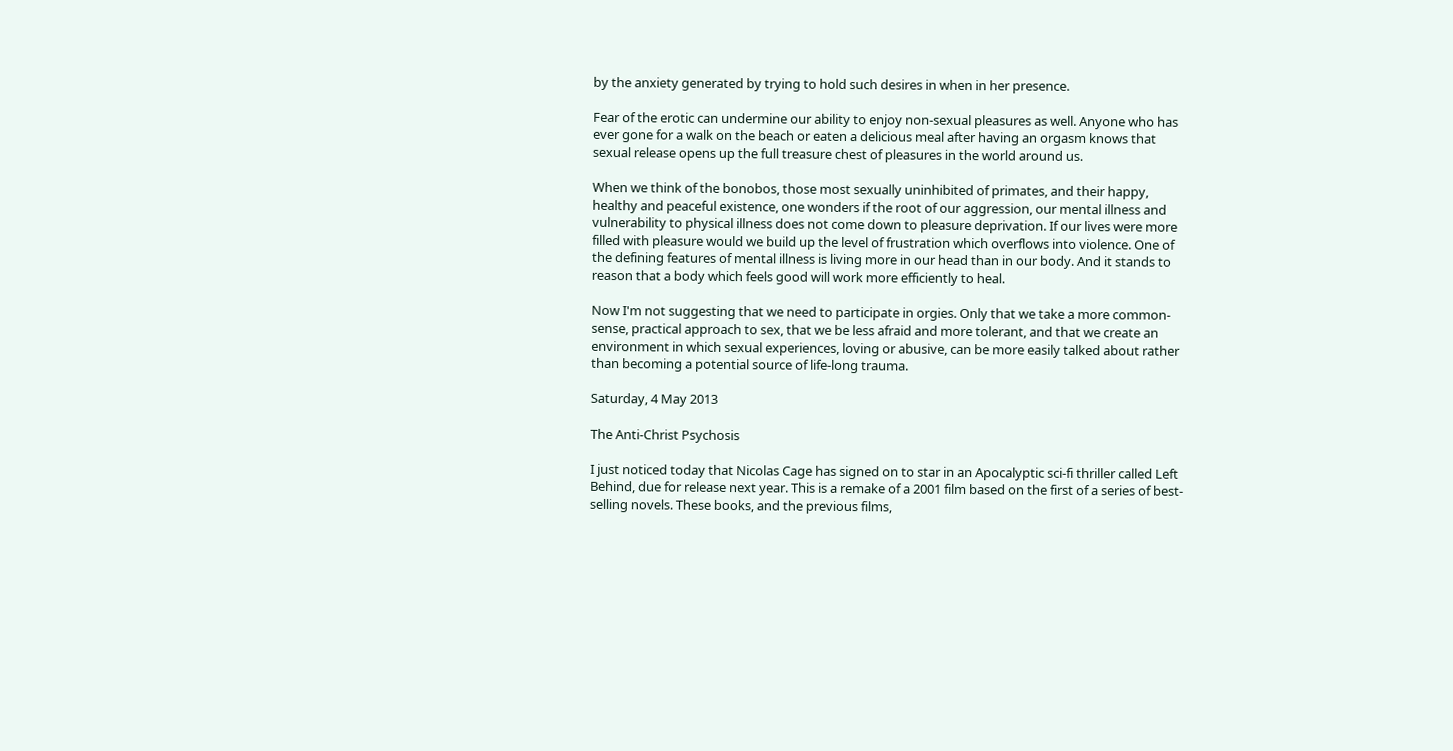by the anxiety generated by trying to hold such desires in when in her presence.

Fear of the erotic can undermine our ability to enjoy non-sexual pleasures as well. Anyone who has ever gone for a walk on the beach or eaten a delicious meal after having an orgasm knows that sexual release opens up the full treasure chest of pleasures in the world around us.

When we think of the bonobos, those most sexually uninhibited of primates, and their happy, healthy and peaceful existence, one wonders if the root of our aggression, our mental illness and vulnerability to physical illness does not come down to pleasure deprivation. If our lives were more filled with pleasure would we build up the level of frustration which overflows into violence. One of the defining features of mental illness is living more in our head than in our body. And it stands to reason that a body which feels good will work more efficiently to heal.

Now I'm not suggesting that we need to participate in orgies. Only that we take a more common-sense, practical approach to sex, that we be less afraid and more tolerant, and that we create an environment in which sexual experiences, loving or abusive, can be more easily talked about rather than becoming a potential source of life-long trauma.

Saturday, 4 May 2013

The Anti-Christ Psychosis

I just noticed today that Nicolas Cage has signed on to star in an Apocalyptic sci-fi thriller called Left Behind, due for release next year. This is a remake of a 2001 film based on the first of a series of best-selling novels. These books, and the previous films,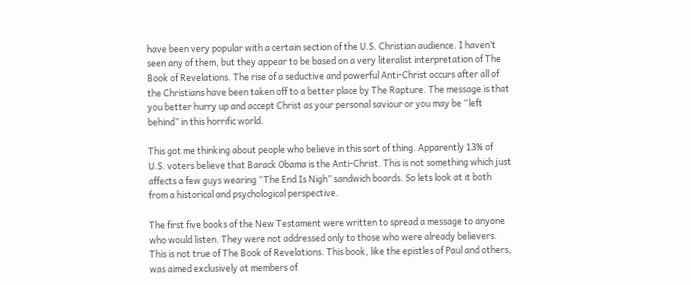have been very popular with a certain section of the U.S. Christian audience. I haven’t seen any of them, but they appear to be based on a very literalist interpretation of The Book of Revelations. The rise of a seductive and powerful Anti-Christ occurs after all of the Christians have been taken off to a better place by The Rapture. The message is that you better hurry up and accept Christ as your personal saviour or you may be “left behind” in this horrific world.

This got me thinking about people who believe in this sort of thing. Apparently 13% of U.S. voters believe that Barack Obama is the Anti-Christ. This is not something which just affects a few guys wearing “The End Is Nigh” sandwich boards. So lets look at it both from a historical and psychological perspective.

The first five books of the New Testament were written to spread a message to anyone who would listen. They were not addressed only to those who were already believers. This is not true of The Book of Revelations. This book, like the epistles of Paul and others, was aimed exclusively at members of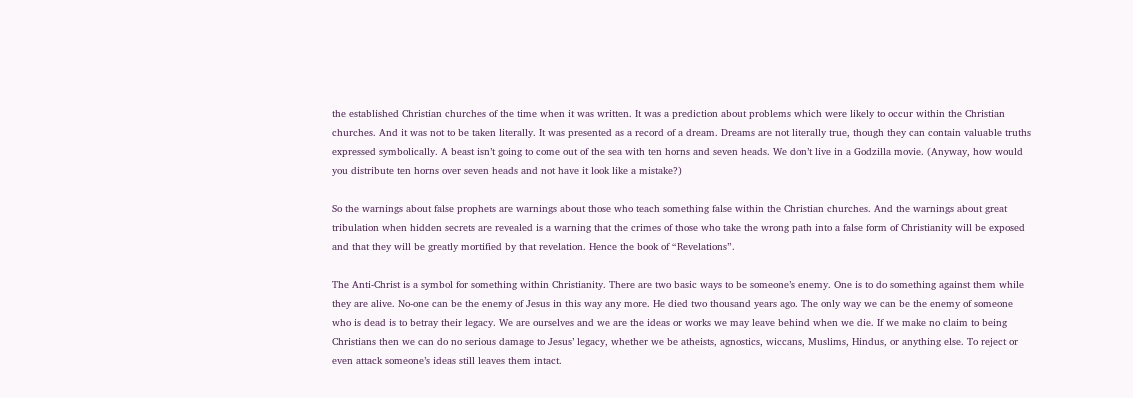the established Christian churches of the time when it was written. It was a prediction about problems which were likely to occur within the Christian churches. And it was not to be taken literally. It was presented as a record of a dream. Dreams are not literally true, though they can contain valuable truths expressed symbolically. A beast isn’t going to come out of the sea with ten horns and seven heads. We don’t live in a Godzilla movie. (Anyway, how would you distribute ten horns over seven heads and not have it look like a mistake?)

So the warnings about false prophets are warnings about those who teach something false within the Christian churches. And the warnings about great tribulation when hidden secrets are revealed is a warning that the crimes of those who take the wrong path into a false form of Christianity will be exposed and that they will be greatly mortified by that revelation. Hence the book of “Revelations”.

The Anti-Christ is a symbol for something within Christianity. There are two basic ways to be someone’s enemy. One is to do something against them while they are alive. No-one can be the enemy of Jesus in this way any more. He died two thousand years ago. The only way we can be the enemy of someone who is dead is to betray their legacy. We are ourselves and we are the ideas or works we may leave behind when we die. If we make no claim to being Christians then we can do no serious damage to Jesus’ legacy, whether we be atheists, agnostics, wiccans, Muslims, Hindus, or anything else. To reject or even attack someone’s ideas still leaves them intact.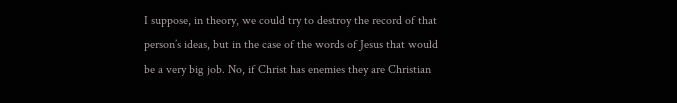I suppose, in theory, we could try to destroy the record of that person’s ideas, but in the case of the words of Jesus that would be a very big job. No, if Christ has enemies they are Christian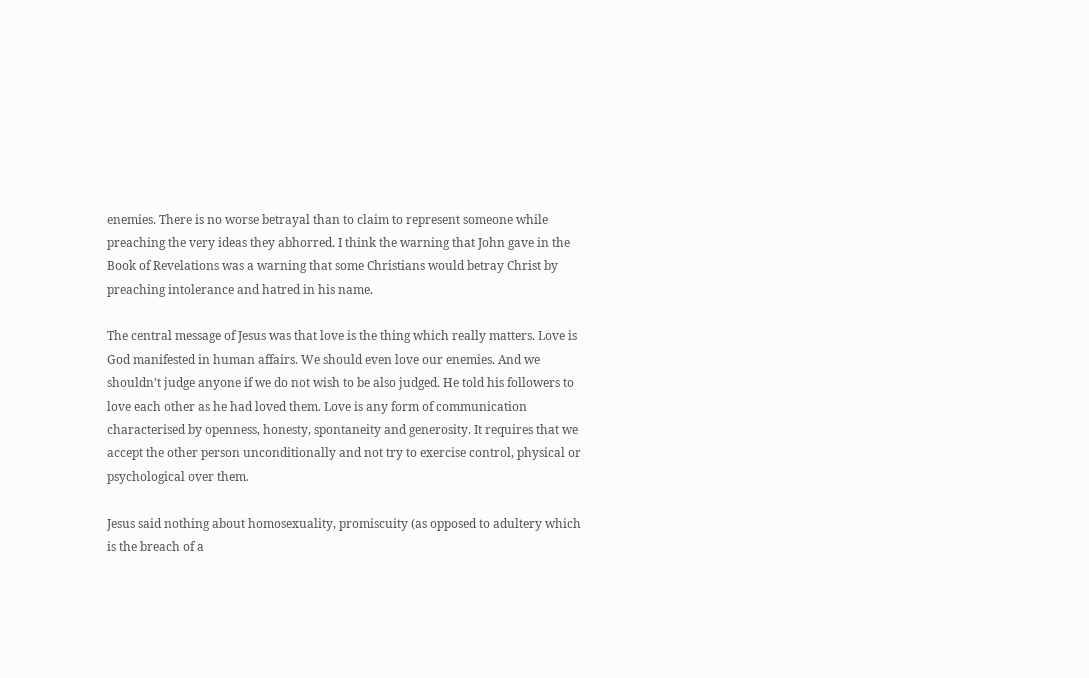enemies. There is no worse betrayal than to claim to represent someone while preaching the very ideas they abhorred. I think the warning that John gave in the Book of Revelations was a warning that some Christians would betray Christ by preaching intolerance and hatred in his name.

The central message of Jesus was that love is the thing which really matters. Love is God manifested in human affairs. We should even love our enemies. And we shouldn’t judge anyone if we do not wish to be also judged. He told his followers to love each other as he had loved them. Love is any form of communication characterised by openness, honesty, spontaneity and generosity. It requires that we accept the other person unconditionally and not try to exercise control, physical or psychological over them.

Jesus said nothing about homosexuality, promiscuity (as opposed to adultery which is the breach of a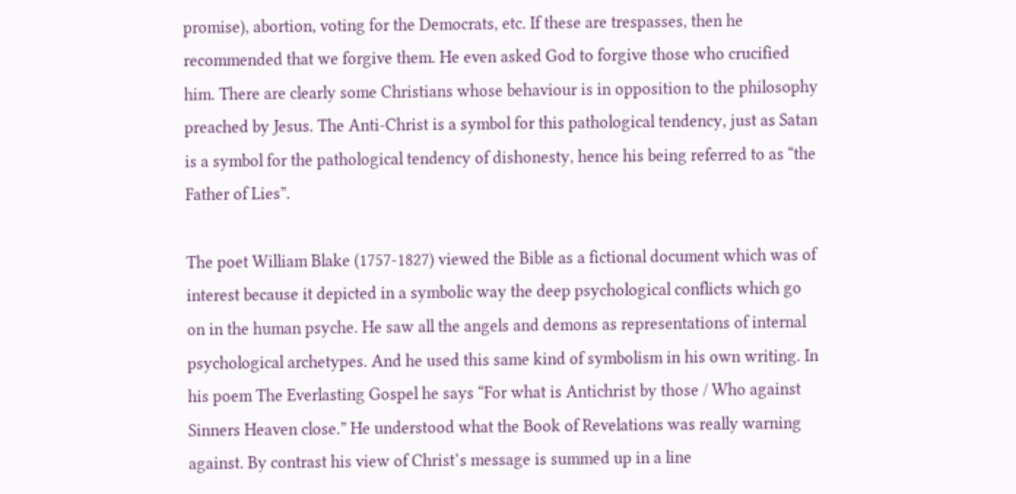promise), abortion, voting for the Democrats, etc. If these are trespasses, then he recommended that we forgive them. He even asked God to forgive those who crucified him. There are clearly some Christians whose behaviour is in opposition to the philosophy preached by Jesus. The Anti-Christ is a symbol for this pathological tendency, just as Satan is a symbol for the pathological tendency of dishonesty, hence his being referred to as “the Father of Lies”.

The poet William Blake (1757-1827) viewed the Bible as a fictional document which was of interest because it depicted in a symbolic way the deep psychological conflicts which go on in the human psyche. He saw all the angels and demons as representations of internal psychological archetypes. And he used this same kind of symbolism in his own writing. In his poem The Everlasting Gospel he says “For what is Antichrist by those / Who against Sinners Heaven close.” He understood what the Book of Revelations was really warning against. By contrast his view of Christ’s message is summed up in a line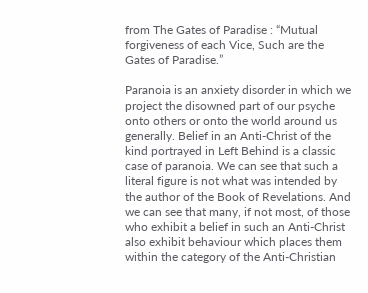from The Gates of Paradise : “Mutual forgiveness of each Vice, Such are the Gates of Paradise.”

Paranoia is an anxiety disorder in which we project the disowned part of our psyche onto others or onto the world around us generally. Belief in an Anti-Christ of the kind portrayed in Left Behind is a classic case of paranoia. We can see that such a literal figure is not what was intended by the author of the Book of Revelations. And we can see that many, if not most, of those who exhibit a belief in such an Anti-Christ also exhibit behaviour which places them within the category of the Anti-Christian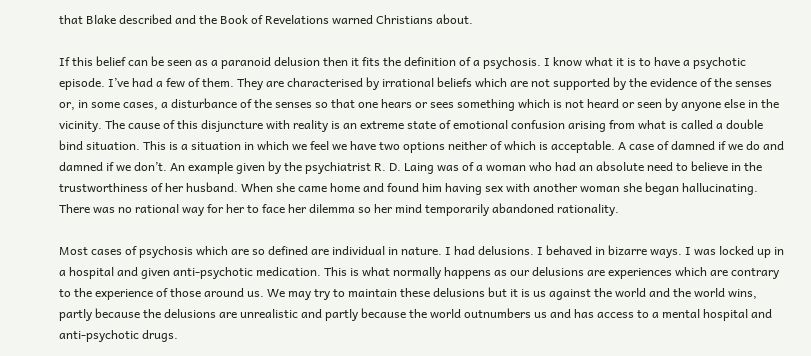that Blake described and the Book of Revelations warned Christians about.

If this belief can be seen as a paranoid delusion then it fits the definition of a psychosis. I know what it is to have a psychotic episode. I’ve had a few of them. They are characterised by irrational beliefs which are not supported by the evidence of the senses or, in some cases, a disturbance of the senses so that one hears or sees something which is not heard or seen by anyone else in the vicinity. The cause of this disjuncture with reality is an extreme state of emotional confusion arising from what is called a double bind situation. This is a situation in which we feel we have two options neither of which is acceptable. A case of damned if we do and damned if we don’t. An example given by the psychiatrist R. D. Laing was of a woman who had an absolute need to believe in the trustworthiness of her husband. When she came home and found him having sex with another woman she began hallucinating. There was no rational way for her to face her dilemma so her mind temporarily abandoned rationality.

Most cases of psychosis which are so defined are individual in nature. I had delusions. I behaved in bizarre ways. I was locked up in a hospital and given anti-psychotic medication. This is what normally happens as our delusions are experiences which are contrary to the experience of those around us. We may try to maintain these delusions but it is us against the world and the world wins, partly because the delusions are unrealistic and partly because the world outnumbers us and has access to a mental hospital and anti-psychotic drugs.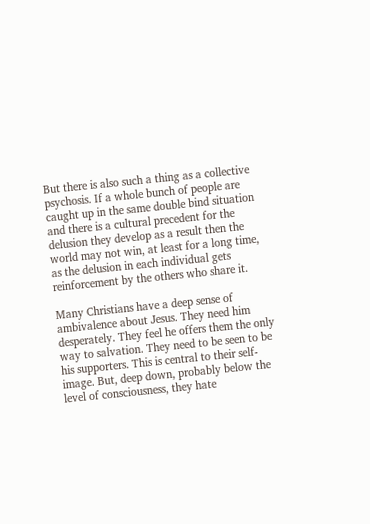But there is also such a thing as a collective psychosis. If a whole bunch of people are caught up in the same double bind situation and there is a cultural precedent for the delusion they develop as a result then the world may not win, at least for a long time, as the delusion in each individual gets reinforcement by the others who share it.

Many Christians have a deep sense of ambivalence about Jesus. They need him desperately. They feel he offers them the only way to salvation. They need to be seen to be his supporters. This is central to their self-image. But, deep down, probably below the level of consciousness, they hate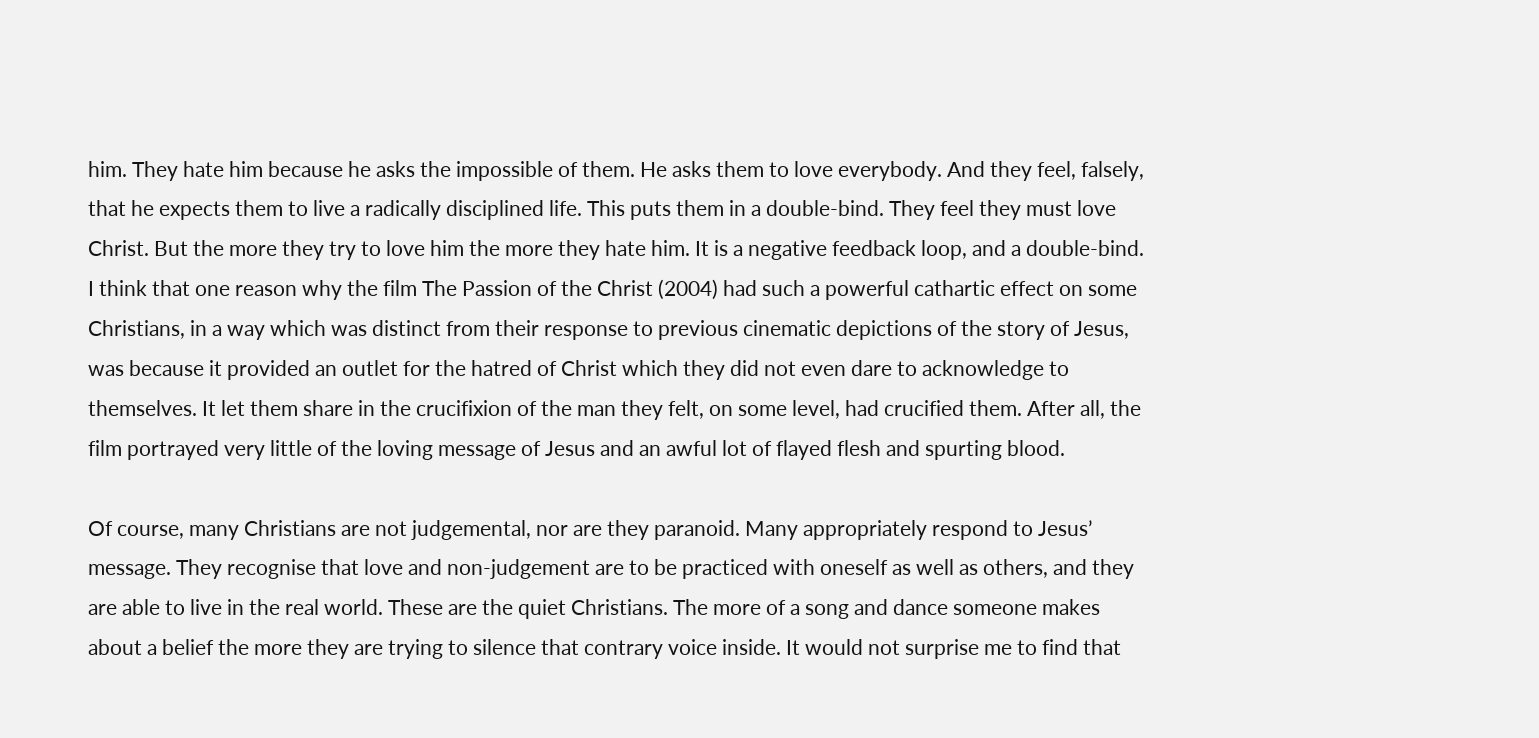him. They hate him because he asks the impossible of them. He asks them to love everybody. And they feel, falsely, that he expects them to live a radically disciplined life. This puts them in a double-bind. They feel they must love Christ. But the more they try to love him the more they hate him. It is a negative feedback loop, and a double-bind. I think that one reason why the film The Passion of the Christ (2004) had such a powerful cathartic effect on some Christians, in a way which was distinct from their response to previous cinematic depictions of the story of Jesus, was because it provided an outlet for the hatred of Christ which they did not even dare to acknowledge to themselves. It let them share in the crucifixion of the man they felt, on some level, had crucified them. After all, the film portrayed very little of the loving message of Jesus and an awful lot of flayed flesh and spurting blood.

Of course, many Christians are not judgemental, nor are they paranoid. Many appropriately respond to Jesus’ message. They recognise that love and non-judgement are to be practiced with oneself as well as others, and they are able to live in the real world. These are the quiet Christians. The more of a song and dance someone makes about a belief the more they are trying to silence that contrary voice inside. It would not surprise me to find that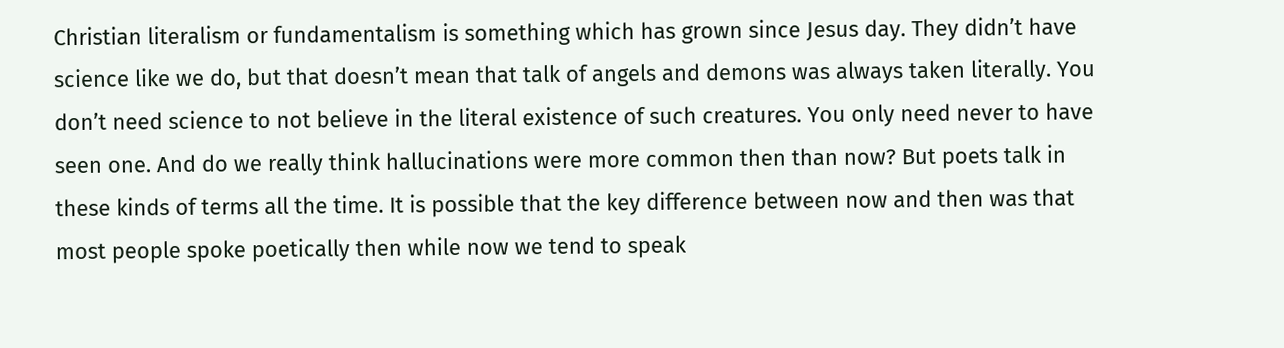Christian literalism or fundamentalism is something which has grown since Jesus day. They didn’t have science like we do, but that doesn’t mean that talk of angels and demons was always taken literally. You don’t need science to not believe in the literal existence of such creatures. You only need never to have seen one. And do we really think hallucinations were more common then than now? But poets talk in these kinds of terms all the time. It is possible that the key difference between now and then was that most people spoke poetically then while now we tend to speak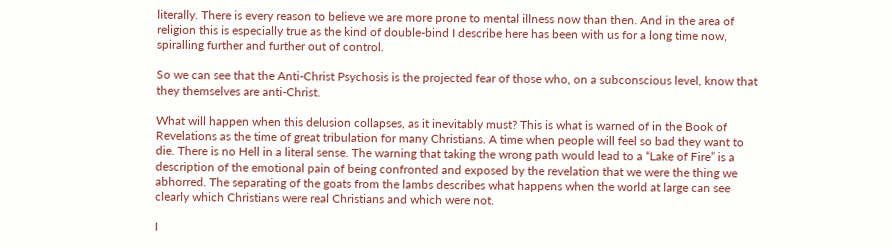literally. There is every reason to believe we are more prone to mental illness now than then. And in the area of religion this is especially true as the kind of double-bind I describe here has been with us for a long time now, spiralling further and further out of control.

So we can see that the Anti-Christ Psychosis is the projected fear of those who, on a subconscious level, know that they themselves are anti-Christ.

What will happen when this delusion collapses, as it inevitably must? This is what is warned of in the Book of Revelations as the time of great tribulation for many Christians. A time when people will feel so bad they want to die. There is no Hell in a literal sense. The warning that taking the wrong path would lead to a “Lake of Fire” is a description of the emotional pain of being confronted and exposed by the revelation that we were the thing we abhorred. The separating of the goats from the lambs describes what happens when the world at large can see clearly which Christians were real Christians and which were not.

I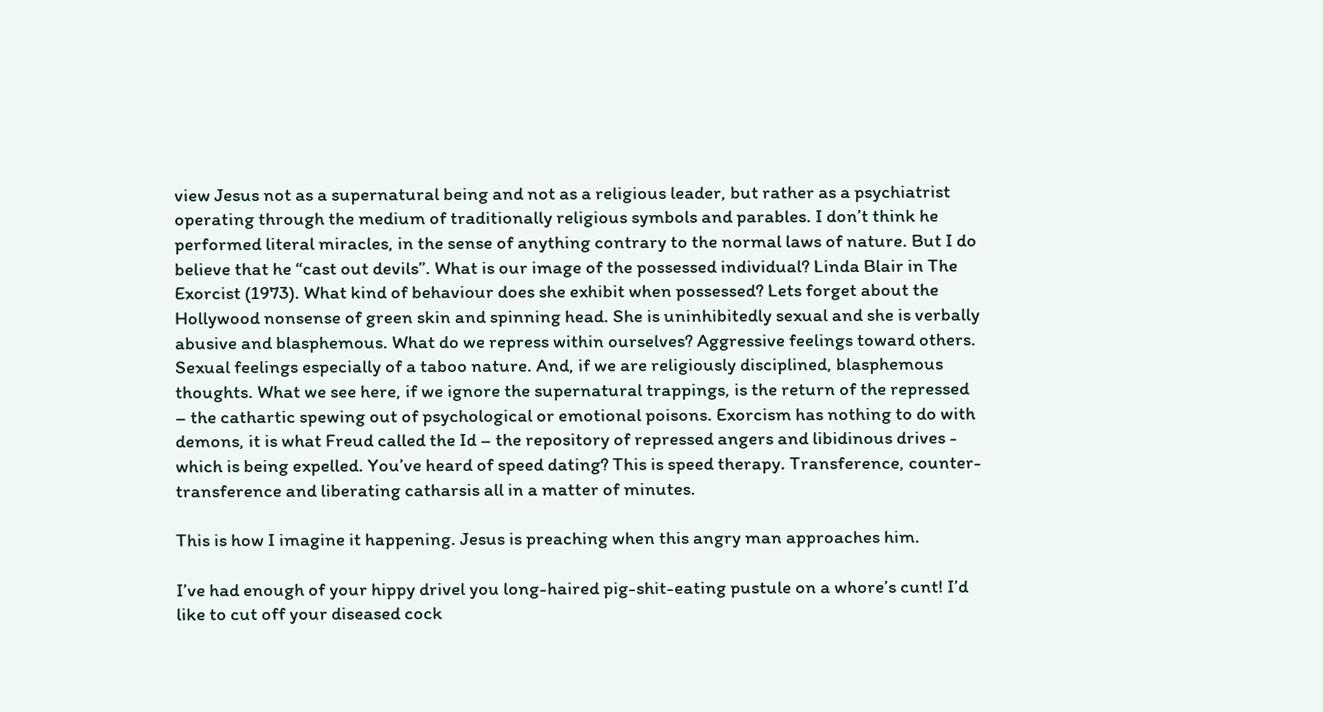view Jesus not as a supernatural being and not as a religious leader, but rather as a psychiatrist operating through the medium of traditionally religious symbols and parables. I don’t think he performed literal miracles, in the sense of anything contrary to the normal laws of nature. But I do believe that he “cast out devils”. What is our image of the possessed individual? Linda Blair in The Exorcist (1973). What kind of behaviour does she exhibit when possessed? Lets forget about the Hollywood nonsense of green skin and spinning head. She is uninhibitedly sexual and she is verbally abusive and blasphemous. What do we repress within ourselves? Aggressive feelings toward others. Sexual feelings especially of a taboo nature. And, if we are religiously disciplined, blasphemous thoughts. What we see here, if we ignore the supernatural trappings, is the return of the repressed – the cathartic spewing out of psychological or emotional poisons. Exorcism has nothing to do with demons, it is what Freud called the Id – the repository of repressed angers and libidinous drives - which is being expelled. You’ve heard of speed dating? This is speed therapy. Transference, counter-transference and liberating catharsis all in a matter of minutes.

This is how I imagine it happening. Jesus is preaching when this angry man approaches him.

I’ve had enough of your hippy drivel you long-haired pig-shit-eating pustule on a whore’s cunt! I’d like to cut off your diseased cock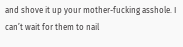and shove it up your mother-fucking asshole. I can’t wait for them to nail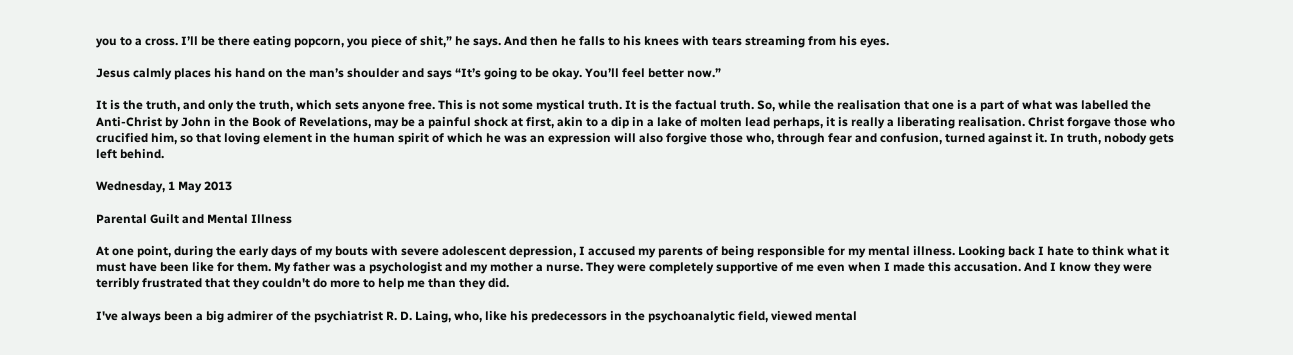you to a cross. I’ll be there eating popcorn, you piece of shit,” he says. And then he falls to his knees with tears streaming from his eyes.

Jesus calmly places his hand on the man’s shoulder and says “It’s going to be okay. You’ll feel better now.”

It is the truth, and only the truth, which sets anyone free. This is not some mystical truth. It is the factual truth. So, while the realisation that one is a part of what was labelled the Anti-Christ by John in the Book of Revelations, may be a painful shock at first, akin to a dip in a lake of molten lead perhaps, it is really a liberating realisation. Christ forgave those who crucified him, so that loving element in the human spirit of which he was an expression will also forgive those who, through fear and confusion, turned against it. In truth, nobody gets left behind.

Wednesday, 1 May 2013

Parental Guilt and Mental Illness

At one point, during the early days of my bouts with severe adolescent depression, I accused my parents of being responsible for my mental illness. Looking back I hate to think what it must have been like for them. My father was a psychologist and my mother a nurse. They were completely supportive of me even when I made this accusation. And I know they were terribly frustrated that they couldn't do more to help me than they did.

I've always been a big admirer of the psychiatrist R. D. Laing, who, like his predecessors in the psychoanalytic field, viewed mental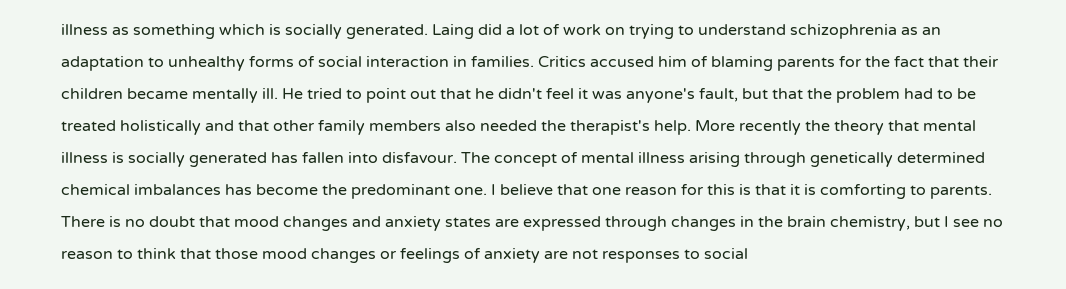illness as something which is socially generated. Laing did a lot of work on trying to understand schizophrenia as an adaptation to unhealthy forms of social interaction in families. Critics accused him of blaming parents for the fact that their children became mentally ill. He tried to point out that he didn't feel it was anyone's fault, but that the problem had to be treated holistically and that other family members also needed the therapist's help. More recently the theory that mental illness is socially generated has fallen into disfavour. The concept of mental illness arising through genetically determined chemical imbalances has become the predominant one. I believe that one reason for this is that it is comforting to parents. There is no doubt that mood changes and anxiety states are expressed through changes in the brain chemistry, but I see no reason to think that those mood changes or feelings of anxiety are not responses to social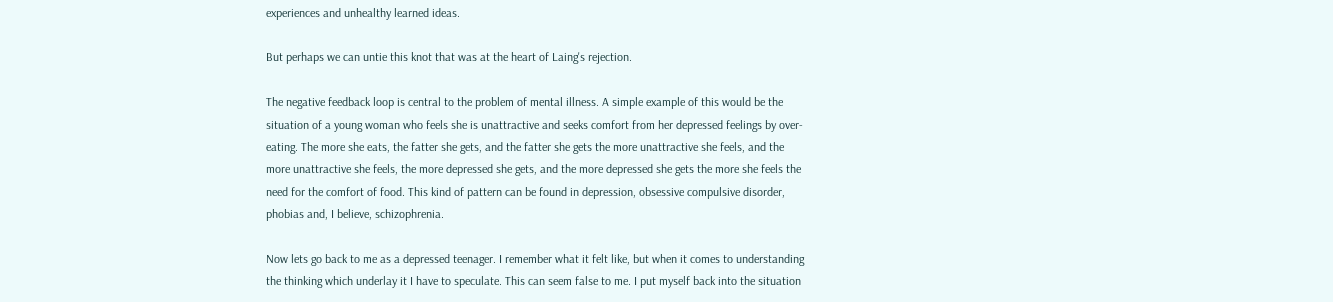experiences and unhealthy learned ideas.

But perhaps we can untie this knot that was at the heart of Laing's rejection.

The negative feedback loop is central to the problem of mental illness. A simple example of this would be the situation of a young woman who feels she is unattractive and seeks comfort from her depressed feelings by over-eating. The more she eats, the fatter she gets, and the fatter she gets the more unattractive she feels, and the more unattractive she feels, the more depressed she gets, and the more depressed she gets the more she feels the need for the comfort of food. This kind of pattern can be found in depression, obsessive compulsive disorder, phobias and, I believe, schizophrenia.

Now lets go back to me as a depressed teenager. I remember what it felt like, but when it comes to understanding the thinking which underlay it I have to speculate. This can seem false to me. I put myself back into the situation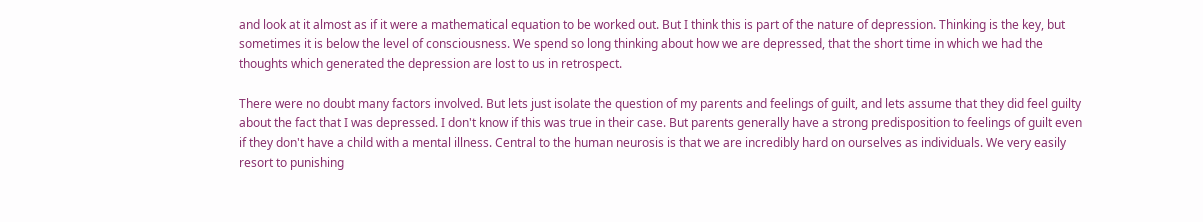and look at it almost as if it were a mathematical equation to be worked out. But I think this is part of the nature of depression. Thinking is the key, but sometimes it is below the level of consciousness. We spend so long thinking about how we are depressed, that the short time in which we had the thoughts which generated the depression are lost to us in retrospect.

There were no doubt many factors involved. But lets just isolate the question of my parents and feelings of guilt, and lets assume that they did feel guilty about the fact that I was depressed. I don't know if this was true in their case. But parents generally have a strong predisposition to feelings of guilt even if they don't have a child with a mental illness. Central to the human neurosis is that we are incredibly hard on ourselves as individuals. We very easily resort to punishing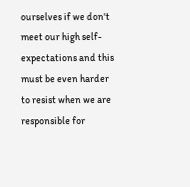ourselves if we don't meet our high self-expectations and this must be even harder to resist when we are responsible for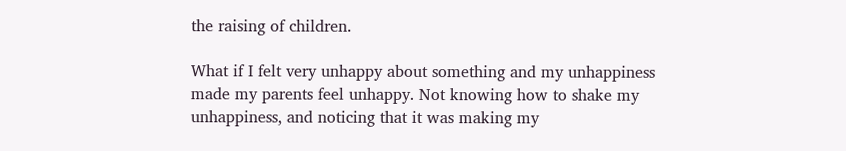the raising of children.

What if I felt very unhappy about something and my unhappiness made my parents feel unhappy. Not knowing how to shake my unhappiness, and noticing that it was making my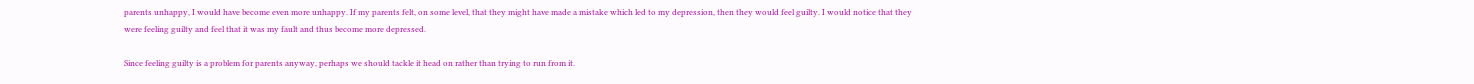parents unhappy, I would have become even more unhappy. If my parents felt, on some level, that they might have made a mistake which led to my depression, then they would feel guilty. I would notice that they were feeling guilty and feel that it was my fault and thus become more depressed.

Since feeling guilty is a problem for parents anyway, perhaps we should tackle it head on rather than trying to run from it.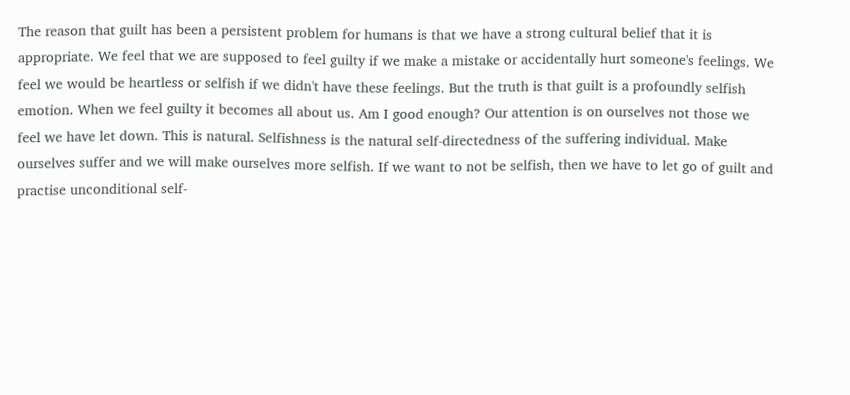The reason that guilt has been a persistent problem for humans is that we have a strong cultural belief that it is appropriate. We feel that we are supposed to feel guilty if we make a mistake or accidentally hurt someone's feelings. We feel we would be heartless or selfish if we didn't have these feelings. But the truth is that guilt is a profoundly selfish emotion. When we feel guilty it becomes all about us. Am I good enough? Our attention is on ourselves not those we feel we have let down. This is natural. Selfishness is the natural self-directedness of the suffering individual. Make ourselves suffer and we will make ourselves more selfish. If we want to not be selfish, then we have to let go of guilt and practise unconditional self-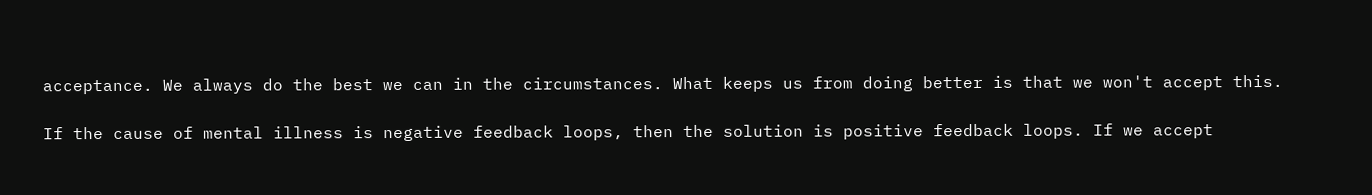acceptance. We always do the best we can in the circumstances. What keeps us from doing better is that we won't accept this.

If the cause of mental illness is negative feedback loops, then the solution is positive feedback loops. If we accept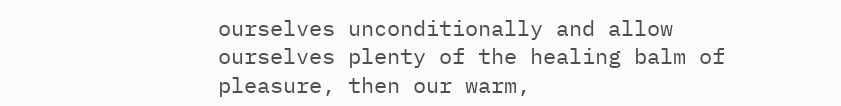ourselves unconditionally and allow ourselves plenty of the healing balm of pleasure, then our warm,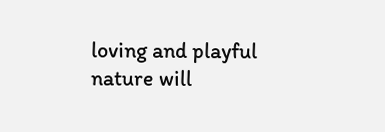loving and playful nature will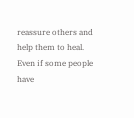reassure others and help them to heal. Even if some people have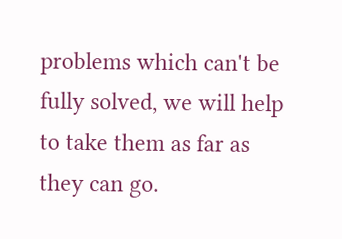problems which can't be fully solved, we will help to take them as far as they can go.